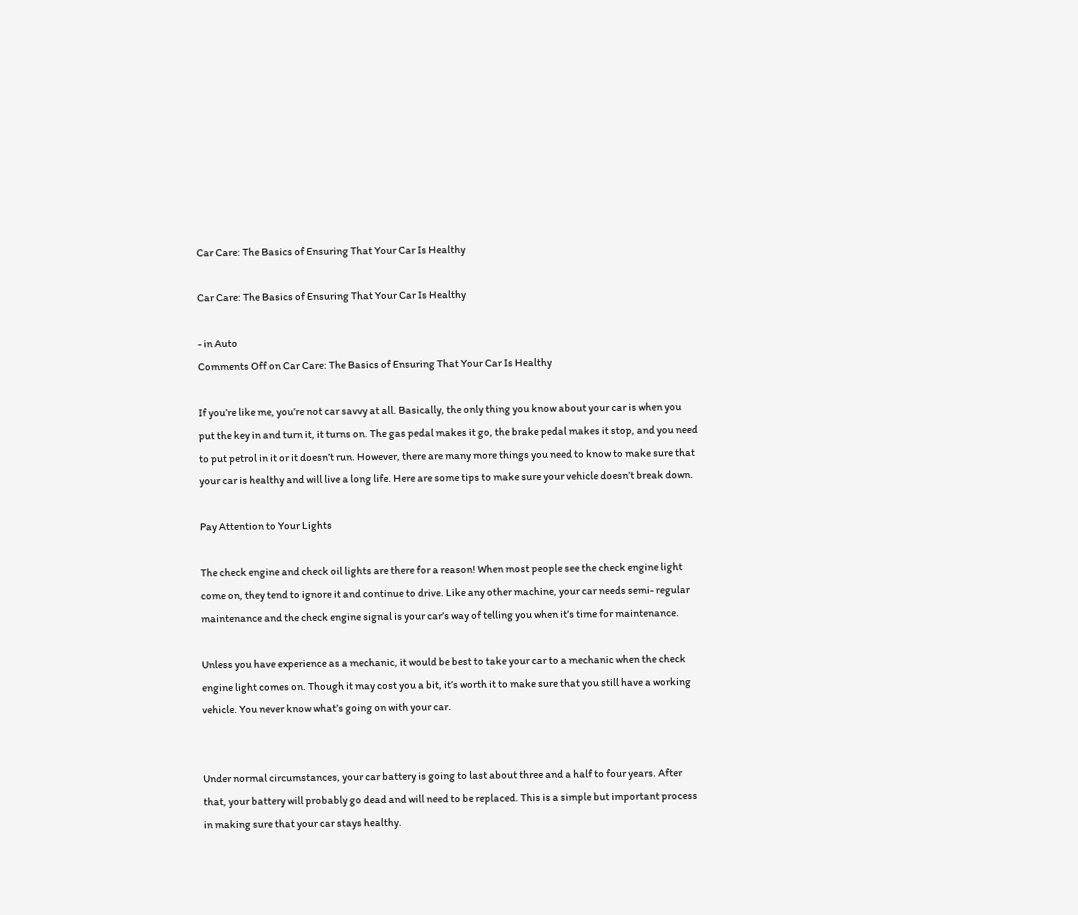Car Care: The Basics of Ensuring That Your Car Is Healthy

Car Care: The Basics of Ensuring That Your Car Is Healthy

- in Auto
Comments Off on Car Care: The Basics of Ensuring That Your Car Is Healthy

If you’re like me, you’re not car savvy at all. Basically, the only thing you know about your car is when you put the key in and turn it, it turns on. The gas pedal makes it go, the brake pedal makes it stop, and you need to put petrol in it or it doesn’t run. However, there are many more things you need to know to make sure that your car is healthy and will live a long life. Here are some tips to make sure your vehicle doesn’t break down.

Pay Attention to Your Lights

The check engine and check oil lights are there for a reason! When most people see the check engine light come on, they tend to ignore it and continue to drive. Like any other machine, your car needs semi- regular maintenance and the check engine signal is your car’s way of telling you when it’s time for maintenance.

Unless you have experience as a mechanic, it would be best to take your car to a mechanic when the check engine light comes on. Though it may cost you a bit, it’s worth it to make sure that you still have a working vehicle. You never know what’s going on with your car.


Under normal circumstances, your car battery is going to last about three and a half to four years. After that, your battery will probably go dead and will need to be replaced. This is a simple but important process in making sure that your car stays healthy.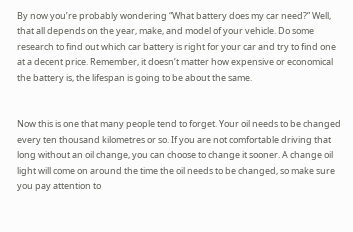By now you’re probably wondering “What battery does my car need?” Well, that all depends on the year, make, and model of your vehicle. Do some research to find out which car battery is right for your car and try to find one at a decent price. Remember, it doesn’t matter how expensive or economical the battery is, the lifespan is going to be about the same.


Now this is one that many people tend to forget. Your oil needs to be changed every ten thousand kilometres or so. If you are not comfortable driving that long without an oil change, you can choose to change it sooner. A change oil light will come on around the time the oil needs to be changed, so make sure you pay attention to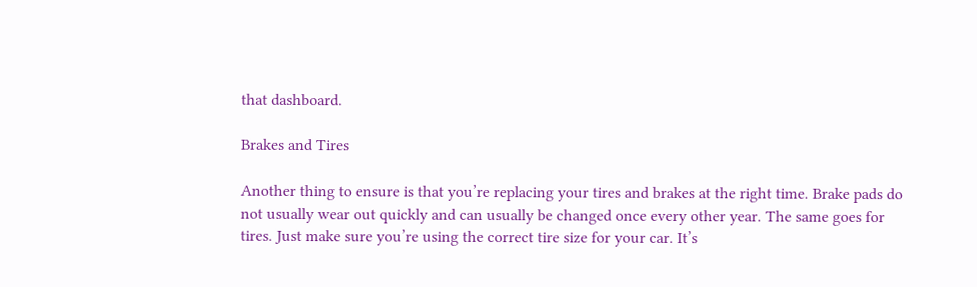that dashboard.

Brakes and Tires

Another thing to ensure is that you’re replacing your tires and brakes at the right time. Brake pads do not usually wear out quickly and can usually be changed once every other year. The same goes for tires. Just make sure you’re using the correct tire size for your car. It’s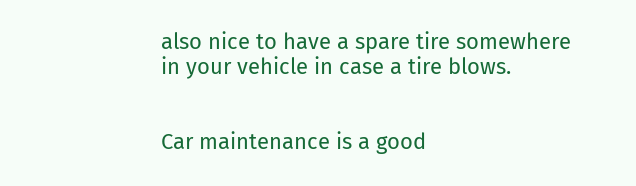also nice to have a spare tire somewhere in your vehicle in case a tire blows.


Car maintenance is a good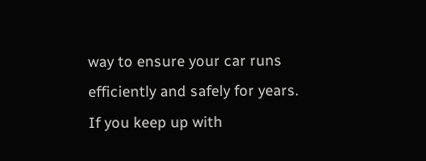way to ensure your car runs efficiently and safely for years. If you keep up with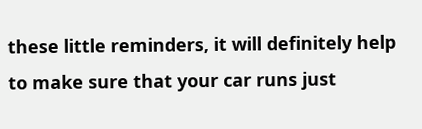these little reminders, it will definitely help to make sure that your car runs just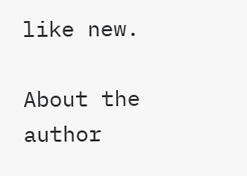like new.

About the author